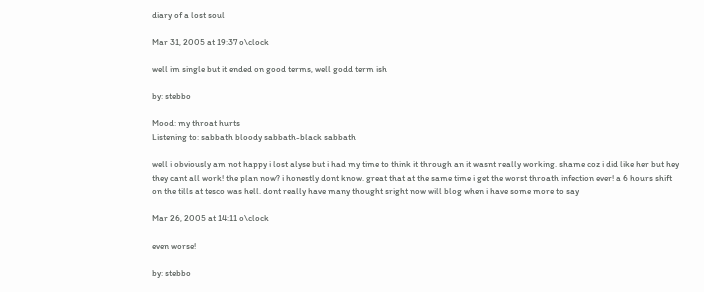diary of a lost soul

Mar 31, 2005 at 19:37 o\clock

well im single but it ended on good terms, well godd term ish

by: stebbo

Mood: my throat hurts
Listening to: sabbath bloody sabbath-black sabbath

well i obviously am not happy i lost alyse but i had my time to think it through an it wasnt really working. shame coz i did like her but hey they cant all work! the plan now? i honestly dont know. great that at the same time i get the worst throath infection ever! a 6 hours shift on the tills at tesco was hell. dont really have many thought sright now will blog when i have some more to say

Mar 26, 2005 at 14:11 o\clock

even worse!

by: stebbo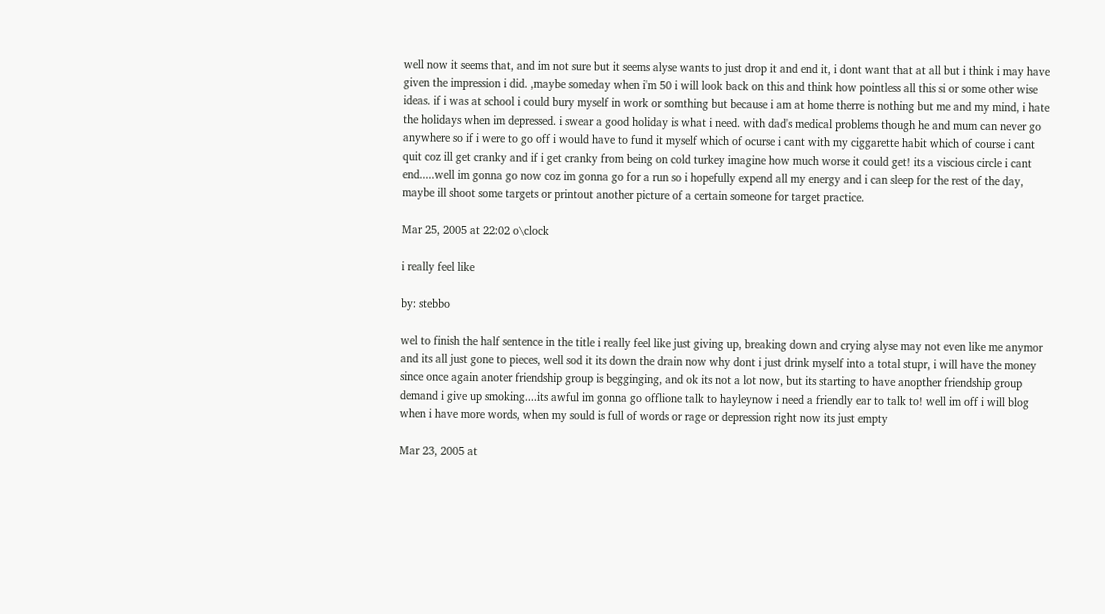well now it seems that, and im not sure but it seems alyse wants to just drop it and end it, i dont want that at all but i think i may have given the impression i did. ,maybe someday when i'm 50 i will look back on this and think how pointless all this si or some other wise ideas. if i was at school i could bury myself in work or somthing but because i am at home therre is nothing but me and my mind, i hate the holidays when im depressed. i swear a good holiday is what i need. with dad's medical problems though he and mum can never go anywhere so if i were to go off i would have to fund it myself which of ocurse i cant with my ciggarette habit which of course i cant quit coz ill get cranky and if i get cranky from being on cold turkey imagine how much worse it could get! its a viscious circle i cant end.....well im gonna go now coz im gonna go for a run so i hopefully expend all my energy and i can sleep for the rest of the day, maybe ill shoot some targets or printout another picture of a certain someone for target practice.

Mar 25, 2005 at 22:02 o\clock

i really feel like

by: stebbo

wel to finish the half sentence in the title i really feel like just giving up, breaking down and crying alyse may not even like me anymor and its all just gone to pieces, well sod it its down the drain now why dont i just drink myself into a total stupr, i will have the money since once again anoter friendship group is begginging, and ok its not a lot now, but its starting to have anopther friendship group demand i give up smoking....its awful im gonna go offlione talk to hayleynow i need a friendly ear to talk to! well im off i will blog when i have more words, when my sould is full of words or rage or depression right now its just empty

Mar 23, 2005 at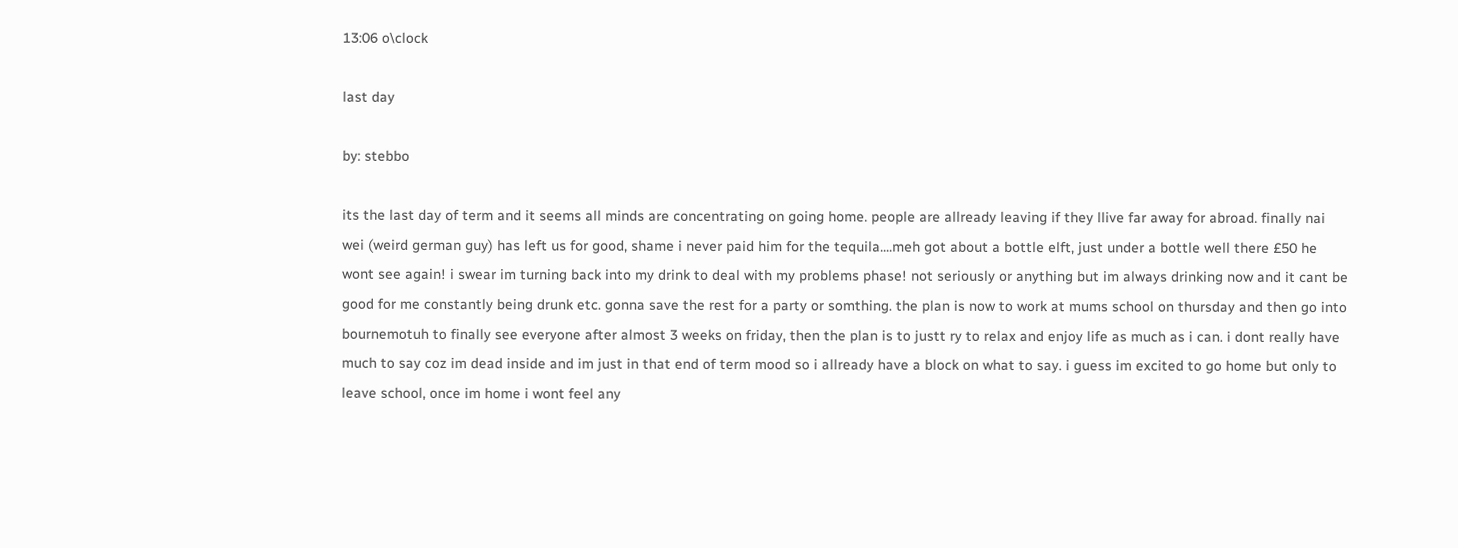13:06 o\clock

last day

by: stebbo

its the last day of term and it seems all minds are concentrating on going home. people are allready leaving if they llive far away for abroad. finally nai wei (weird german guy) has left us for good, shame i never paid him for the tequila....meh got about a bottle elft, just under a bottle well there £50 he wont see again! i swear im turning back into my drink to deal with my problems phase! not seriously or anything but im always drinking now and it cant be good for me constantly being drunk etc. gonna save the rest for a party or somthing. the plan is now to work at mums school on thursday and then go into bournemotuh to finally see everyone after almost 3 weeks on friday, then the plan is to justt ry to relax and enjoy life as much as i can. i dont really have much to say coz im dead inside and im just in that end of term mood so i allready have a block on what to say. i guess im excited to go home but only to leave school, once im home i wont feel any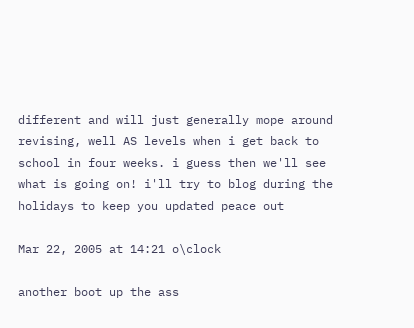different and will just generally mope around revising, well AS levels when i get back to school in four weeks. i guess then we'll see what is going on! i'll try to blog during the holidays to keep you updated peace out

Mar 22, 2005 at 14:21 o\clock

another boot up the ass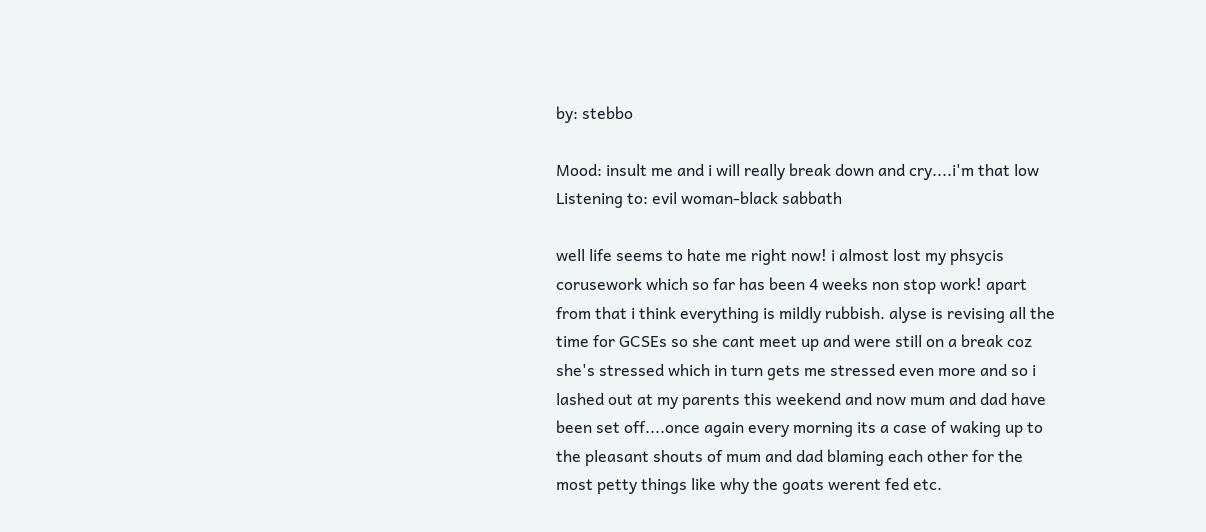by: stebbo

Mood: insult me and i will really break down and cry....i'm that low
Listening to: evil woman-black sabbath

well life seems to hate me right now! i almost lost my phsycis corusework which so far has been 4 weeks non stop work! apart from that i think everything is mildly rubbish. alyse is revising all the time for GCSEs so she cant meet up and were still on a break coz she's stressed which in turn gets me stressed even more and so i lashed out at my parents this weekend and now mum and dad have been set off....once again every morning its a case of waking up to the pleasant shouts of mum and dad blaming each other for the most petty things like why the goats werent fed etc.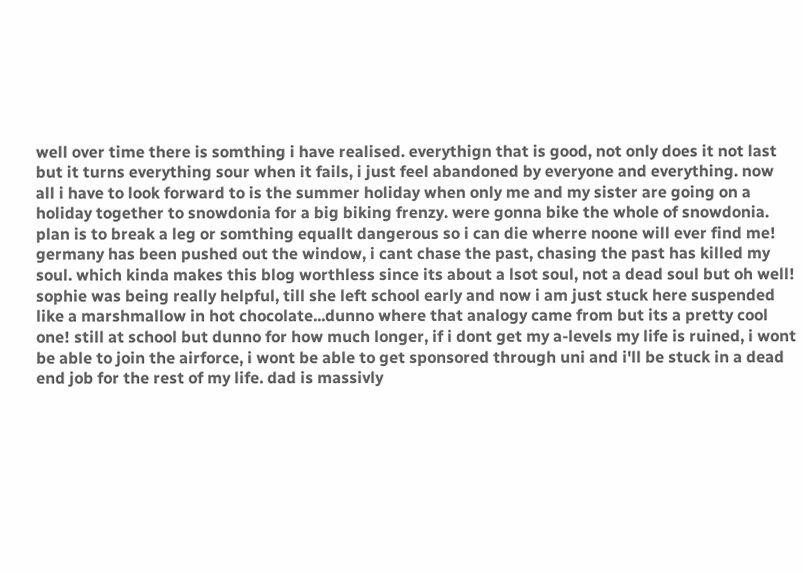well over time there is somthing i have realised. everythign that is good, not only does it not last but it turns everything sour when it fails, i just feel abandoned by everyone and everything. now all i have to look forward to is the summer holiday when only me and my sister are going on a holiday together to snowdonia for a big biking frenzy. were gonna bike the whole of snowdonia. plan is to break a leg or somthing equallt dangerous so i can die wherre noone will ever find me! germany has been pushed out the window, i cant chase the past, chasing the past has killed my soul. which kinda makes this blog worthless since its about a lsot soul, not a dead soul but oh well! sophie was being really helpful, till she left school early and now i am just stuck here suspended like a marshmallow in hot chocolate...dunno where that analogy came from but its a pretty cool one! still at school but dunno for how much longer, if i dont get my a-levels my life is ruined, i wont be able to join the airforce, i wont be able to get sponsored through uni and i'll be stuck in a dead end job for the rest of my life. dad is massivly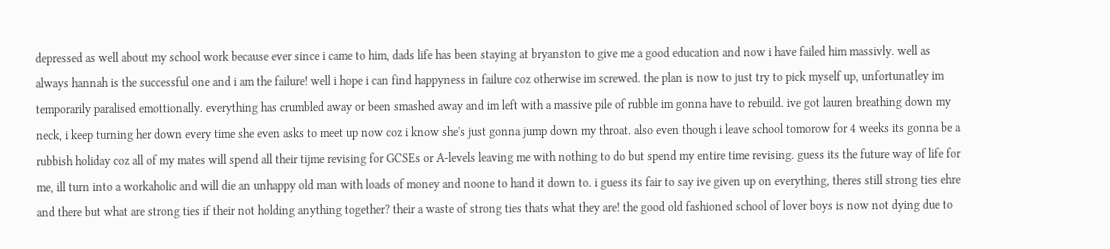depressed as well about my school work because ever since i came to him, dads life has been staying at bryanston to give me a good education and now i have failed him massivly. well as always hannah is the successful one and i am the failure! well i hope i can find happyness in failure coz otherwise im screwed. the plan is now to just try to pick myself up, unfortunatley im temporarily paralised emottionally. everything has crumbled away or been smashed away and im left with a massive pile of rubble im gonna have to rebuild. ive got lauren breathing down my neck, i keep turning her down every time she even asks to meet up now coz i know she's just gonna jump down my throat. also even though i leave school tomorow for 4 weeks its gonna be a rubbish holiday coz all of my mates will spend all their tijme revising for GCSEs or A-levels leaving me with nothing to do but spend my entire time revising. guess its the future way of life for me, ill turn into a workaholic and will die an unhappy old man with loads of money and noone to hand it down to. i guess its fair to say ive given up on everything, theres still strong ties ehre and there but what are strong ties if their not holding anything together? their a waste of strong ties thats what they are! the good old fashioned school of lover boys is now not dying due to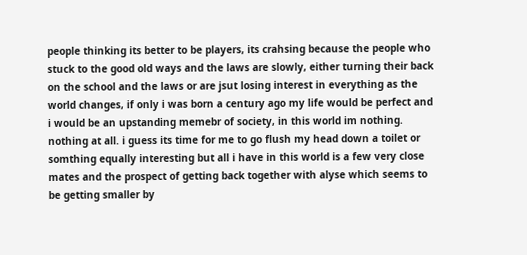people thinking its better to be players, its crahsing because the people who stuck to the good old ways and the laws are slowly, either turning their back on the school and the laws or are jsut losing interest in everything as the world changes, if only i was born a century ago my life would be perfect and i would be an upstanding memebr of society, in this world im nothing. nothing at all. i guess its time for me to go flush my head down a toilet or somthing equally interesting but all i have in this world is a few very close mates and the prospect of getting back together with alyse which seems to be getting smaller by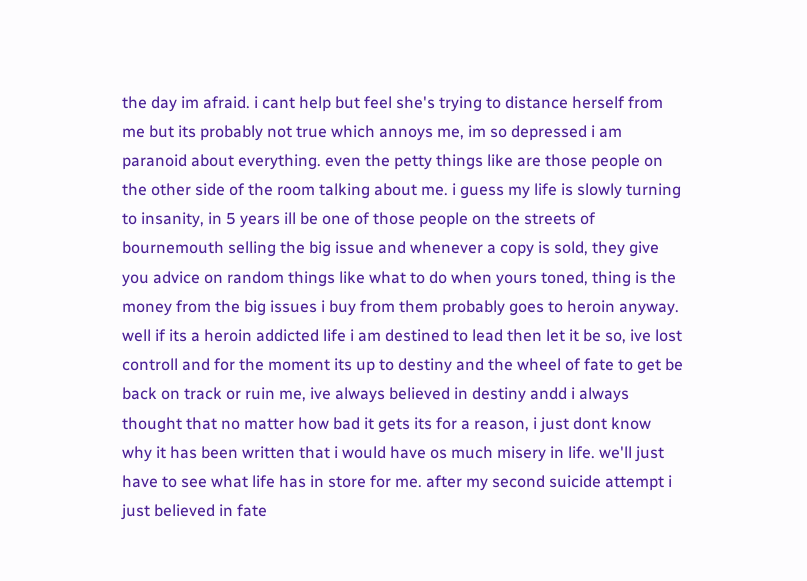the day im afraid. i cant help but feel she's trying to distance herself from me but its probably not true which annoys me, im so depressed i am paranoid about everything. even the petty things like are those people on the other side of the room talking about me. i guess my life is slowly turning to insanity, in 5 years ill be one of those people on the streets of bournemouth selling the big issue and whenever a copy is sold, they give you advice on random things like what to do when yours toned, thing is the money from the big issues i buy from them probably goes to heroin anyway. well if its a heroin addicted life i am destined to lead then let it be so, ive lost controll and for the moment its up to destiny and the wheel of fate to get be back on track or ruin me, ive always believed in destiny andd i always thought that no matter how bad it gets its for a reason, i just dont know why it has been written that i would have os much misery in life. we'll just have to see what life has in store for me. after my second suicide attempt i just believed in fate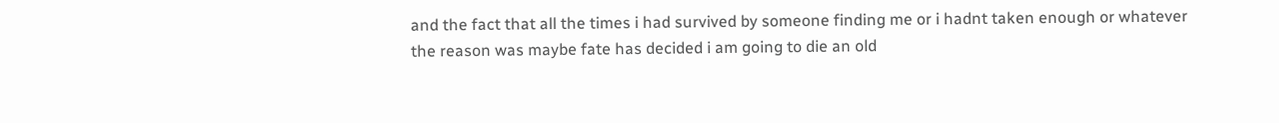and the fact that all the times i had survived by someone finding me or i hadnt taken enough or whatever the reason was maybe fate has decided i am going to die an old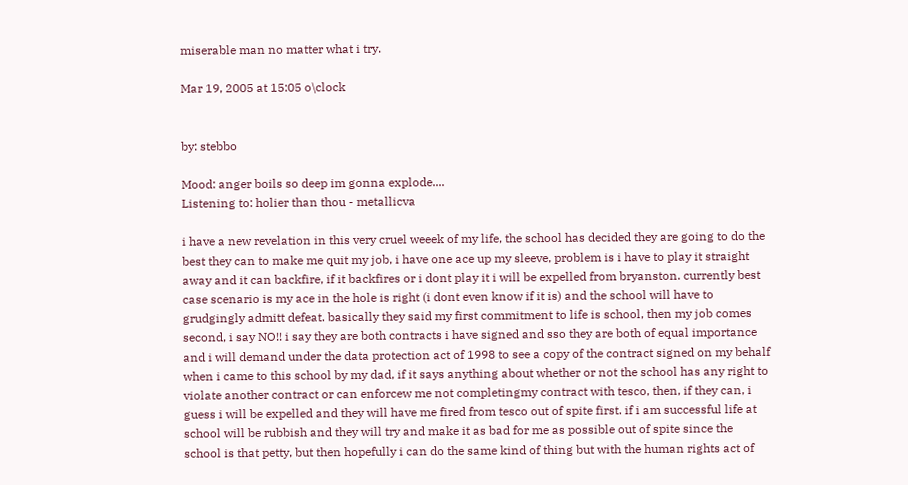miserable man no matter what i try.

Mar 19, 2005 at 15:05 o\clock


by: stebbo

Mood: anger boils so deep im gonna explode....
Listening to: holier than thou - metallicva

i have a new revelation in this very cruel weeek of my life, the school has decided they are going to do the best they can to make me quit my job, i have one ace up my sleeve, problem is i have to play it straight away and it can backfire, if it backfires or i dont play it i will be expelled from bryanston. currently best case scenario is my ace in the hole is right (i dont even know if it is) and the school will have to grudgingly admitt defeat. basically they said my first commitment to life is school, then my job comes second, i say NO!! i say they are both contracts i have signed and sso they are both of equal importance and i will demand under the data protection act of 1998 to see a copy of the contract signed on my behalf when i came to this school by my dad, if it says anything about whether or not the school has any right to violate another contract or can enforcew me not completingmy contract with tesco, then, if they can, i guess i will be expelled and they will have me fired from tesco out of spite first. if i am successful life at school will be rubbish and they will try and make it as bad for me as possible out of spite since the school is that petty, but then hopefully i can do the same kind of thing but with the human rights act of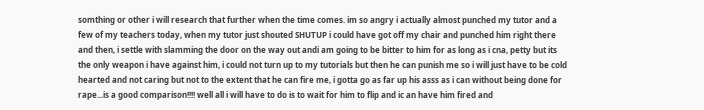somthing or other i will research that further when the time comes. im so angry i actually almost punched my tutor and a few of my teachers today, when my tutor just shouted SHUTUP i could have got off my chair and punched him right there and then, i settle with slamming the door on the way out andi am going to be bitter to him for as long as i cna, petty but its the only weapon i have against him, i could not turn up to my tutorials but then he can punish me so i will just have to be cold hearted and not caring but not to the extent that he can fire me, i gotta go as far up his asss as i can without being done for rape...is a good comparison!!!! well all i will have to do is to wait for him to flip and ic an have him fired and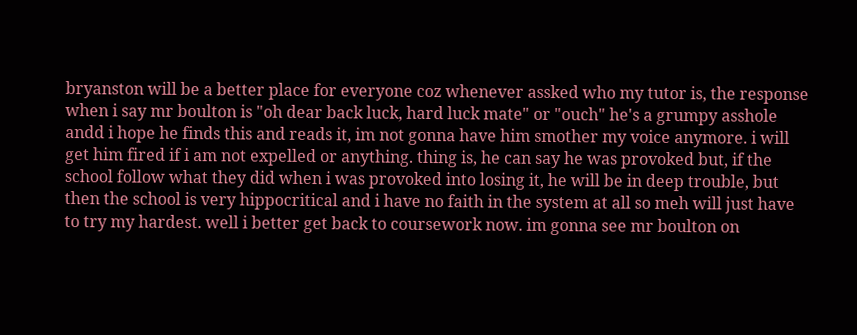bryanston will be a better place for everyone coz whenever assked who my tutor is, the response when i say mr boulton is "oh dear back luck, hard luck mate" or "ouch" he's a grumpy asshole andd i hope he finds this and reads it, im not gonna have him smother my voice anymore. i will get him fired if i am not expelled or anything. thing is, he can say he was provoked but, if the school follow what they did when i was provoked into losing it, he will be in deep trouble, but then the school is very hippocritical and i have no faith in the system at all so meh will just have to try my hardest. well i better get back to coursework now. im gonna see mr boulton on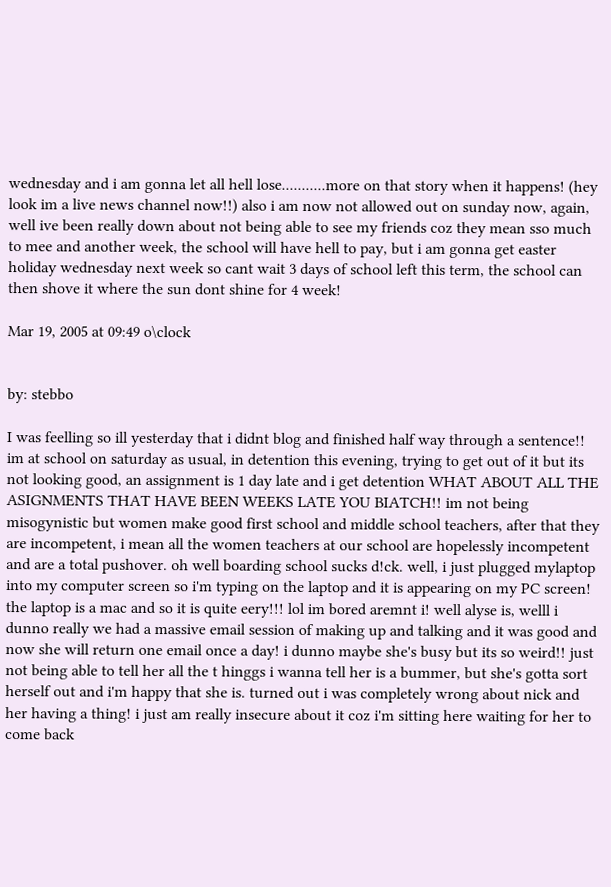wednesday and i am gonna let all hell lose...........more on that story when it happens! (hey look im a live news channel now!!) also i am now not allowed out on sunday now, again, well ive been really down about not being able to see my friends coz they mean sso much to mee and another week, the school will have hell to pay, but i am gonna get easter holiday wednesday next week so cant wait 3 days of school left this term, the school can then shove it where the sun dont shine for 4 week!

Mar 19, 2005 at 09:49 o\clock


by: stebbo

I was feelling so ill yesterday that i didnt blog and finished half way through a sentence!! im at school on saturday as usual, in detention this evening, trying to get out of it but its not looking good, an assignment is 1 day late and i get detention WHAT ABOUT ALL THE ASIGNMENTS THAT HAVE BEEN WEEKS LATE YOU BIATCH!! im not being misogynistic but women make good first school and middle school teachers, after that they are incompetent, i mean all the women teachers at our school are hopelessly incompetent and are a total pushover. oh well boarding school sucks d!ck. well, i just plugged mylaptop into my computer screen so i'm typing on the laptop and it is appearing on my PC screen! the laptop is a mac and so it is quite eery!!! lol im bored aremnt i! well alyse is, welll i dunno really we had a massive email session of making up and talking and it was good and now she will return one email once a day! i dunno maybe she's busy but its so weird!! just not being able to tell her all the t hinggs i wanna tell her is a bummer, but she's gotta sort herself out and i'm happy that she is. turned out i was completely wrong about nick and her having a thing! i just am really insecure about it coz i'm sitting here waiting for her to come back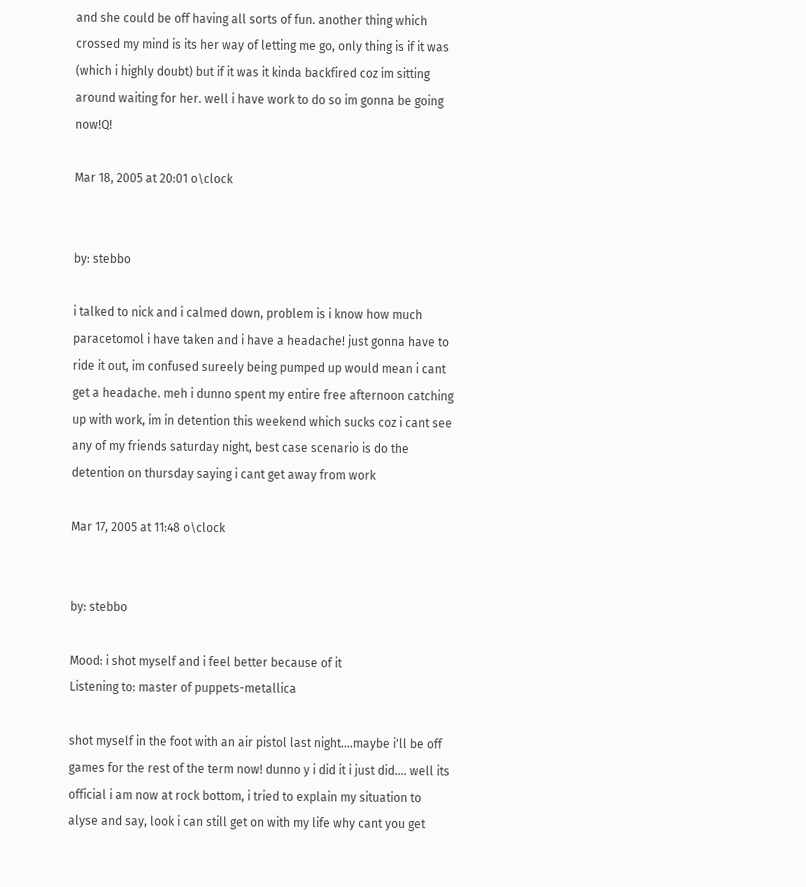and she could be off having all sorts of fun. another thing which crossed my mind is its her way of letting me go, only thing is if it was (which i highly doubt) but if it was it kinda backfired coz im sitting around waiting for her. well i have work to do so im gonna be going now!Q!

Mar 18, 2005 at 20:01 o\clock


by: stebbo

i talked to nick and i calmed down, problem is i know how much paracetomol i have taken and i have a headache! just gonna have to ride it out, im confused sureely being pumped up would mean i cant get a headache. meh i dunno spent my entire free afternoon catching up with work, im in detention this weekend which sucks coz i cant see any of my friends saturday night, best case scenario is do the detention on thursday saying i cant get away from work

Mar 17, 2005 at 11:48 o\clock


by: stebbo

Mood: i shot myself and i feel better because of it
Listening to: master of puppets-metallica

shot myself in the foot with an air pistol last night....maybe i'll be off games for the rest of the term now! dunno y i did it i just did.... well its official i am now at rock bottom, i tried to explain my situation to alyse and say, look i can still get on with my life why cant you get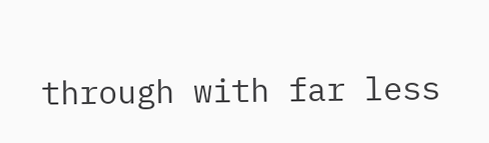through with far less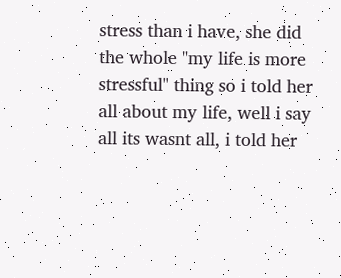stress than i have, she did the whole "my life is more stressful" thing so i told her all about my life, well i say all its wasnt all, i told her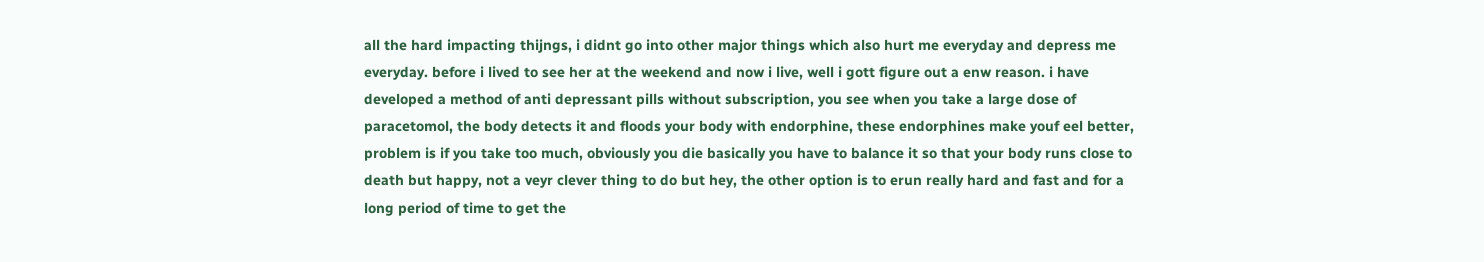all the hard impacting thijngs, i didnt go into other major things which also hurt me everyday and depress me everyday. before i lived to see her at the weekend and now i live, well i gott figure out a enw reason. i have developed a method of anti depressant pills without subscription, you see when you take a large dose of paracetomol, the body detects it and floods your body with endorphine, these endorphines make youf eel better, problem is if you take too much, obviously you die basically you have to balance it so that your body runs close to death but happy, not a veyr clever thing to do but hey, the other option is to erun really hard and fast and for a long period of time to get the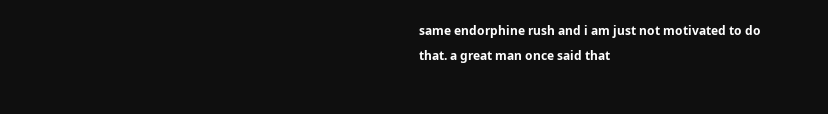same endorphine rush and i am just not motivated to do that. a great man once said that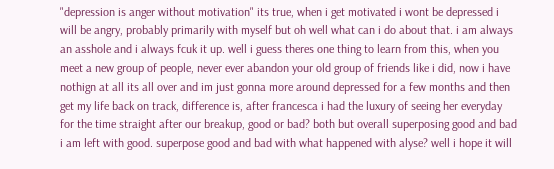"depression is anger without motivation" its true, when i get motivated i wont be depressed i will be angry, probably primarily with myself but oh well what can i do about that. i am always an asshole and i always fcuk it up. well i guess theres one thing to learn from this, when you meet a new group of people, never ever abandon your old group of friends like i did, now i have nothign at all its all over and im just gonna more around depressed for a few months and then get my life back on track, difference is, after francesca i had the luxury of seeing her everyday for the time straight after our breakup, good or bad? both but overall superposing good and bad i am left with good. superpose good and bad with what happened with alyse? well i hope it will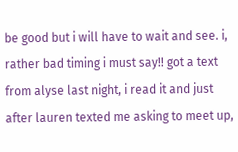be good but i will have to wait and see. i, rather bad timing i must say!! got a text from alyse last night, i read it and just after lauren texted me asking to meet up,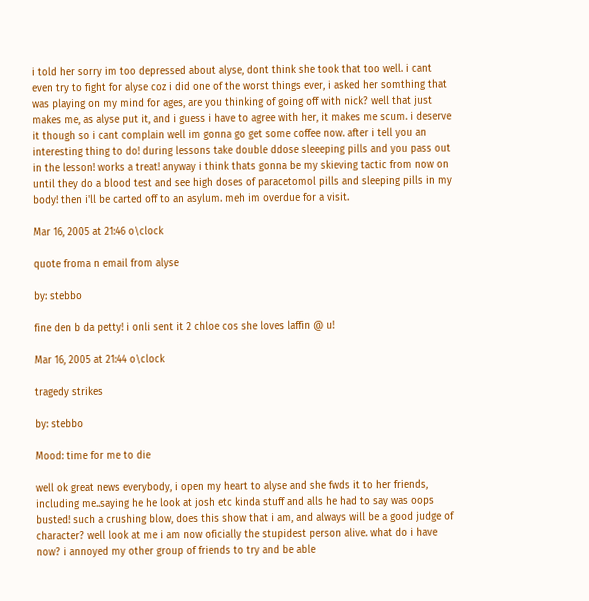i told her sorry im too depressed about alyse, dont think she took that too well. i cant even try to fight for alyse coz i did one of the worst things ever, i asked her somthing that was playing on my mind for ages, are you thinking of going off with nick? well that just makes me, as alyse put it, and i guess i have to agree with her, it makes me scum. i deserve it though so i cant complain well im gonna go get some coffee now. after i tell you an interesting thing to do! during lessons take double ddose sleeeping pills and you pass out in the lesson! works a treat! anyway i think thats gonna be my skieving tactic from now on until they do a blood test and see high doses of paracetomol pills and sleeping pills in my body! then i'll be carted off to an asylum. meh im overdue for a visit.

Mar 16, 2005 at 21:46 o\clock

quote froma n email from alyse

by: stebbo

fine den b da petty! i onli sent it 2 chloe cos she loves laffin @ u!

Mar 16, 2005 at 21:44 o\clock

tragedy strikes

by: stebbo

Mood: time for me to die

well ok great news everybody, i open my heart to alyse and she fwds it to her friends, including me..saying he he look at josh etc kinda stuff and alls he had to say was oops busted! such a crushing blow, does this show that i am, and always will be a good judge of character? well look at me i am now oficially the stupidest person alive. what do i have now? i annoyed my other group of friends to try and be able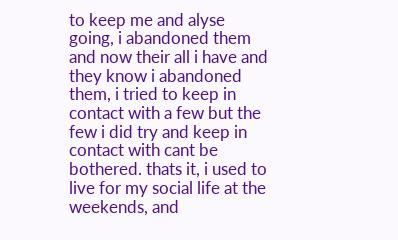to keep me and alyse going, i abandoned them and now their all i have and they know i abandoned them, i tried to keep in contact with a few but the few i did try and keep in contact with cant be bothered. thats it, i used to live for my social life at the weekends, and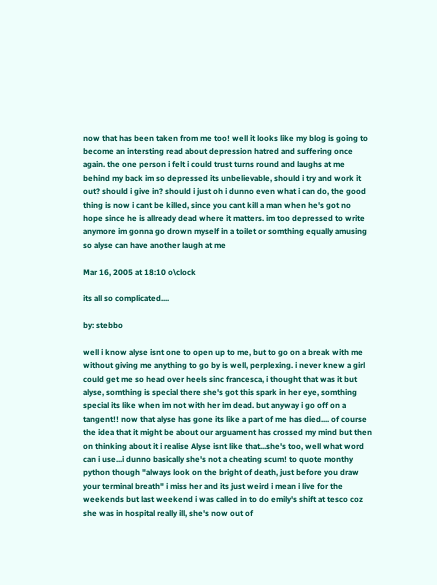now that has been taken from me too! well it looks like my blog is going to become an intersting read about depression hatred and suffering once again. the one person i felt i could trust turns round and laughs at me behind my back im so depressed its unbelievable, should i try and work it out? should i give in? should i just oh i dunno even what i can do, the good thing is now i cant be killed, since you cant kill a man when he's got no hope since he is allready dead where it matters. im too depressed to write anymore im gonna go drown myself in a toilet or somthing equally amusing so alyse can have another laugh at me

Mar 16, 2005 at 18:10 o\clock

its all so complicated....

by: stebbo

well i know alyse isnt one to open up to me, but to go on a break with me without giving me anything to go by is well, perplexing. i never knew a girl could get me so head over heels sinc francesca, i thought that was it but alyse, somthing is special there she's got this spark in her eye, somthing special its like when im not with her im dead. but anyway i go off on a tangent!! now that alyse has gone its like a part of me has died.... of course the idea that it might be about our arguament has crossed my mind but then on thinking about it i realise Alyse isnt like that...she's too, well what word can i use...i dunno basically she's not a cheating scum! to quote monthy python though "always look on the bright of death, just before you draw your terminal breath" i miss her and its just weird i mean i live for the weekends but last weekend i was called in to do emily's shift at tesco coz she was in hospital really ill, she's now out of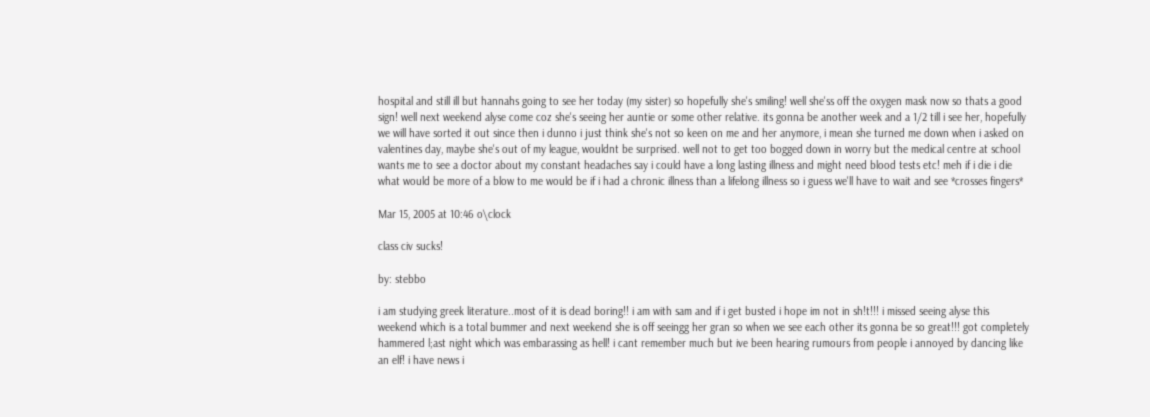hospital and still ill but hannahs going to see her today (my sister) so hopefully she's smiling! well she'ss off the oxygen mask now so thats a good sign! well next weekend alyse come coz she's seeing her auntie or some other relative. its gonna be another week and a 1/2 till i see her, hopefully we will have sorted it out since then i dunno i just think she's not so keen on me and her anymore, i mean she turned me down when i asked on valentines day, maybe she's out of my league, wouldnt be surprised. well not to get too bogged down in worry but the medical centre at school wants me to see a doctor about my constant headaches say i could have a long lasting illness and might need blood tests etc! meh if i die i die what would be more of a blow to me would be if i had a chronic illness than a lifelong illness so i guess we'll have to wait and see *crosses fingers*

Mar 15, 2005 at 10:46 o\clock

class civ sucks!

by: stebbo

i am studying greek literature..most of it is dead boring!! i am with sam and if i get busted i hope im not in sh!t!!! i missed seeing alyse this weekend which is a total bummer and next weekend she is off seeingg her gran so when we see each other its gonna be so great!!! got completely hammered l;ast night which was embarassing as hell! i cant remember much but ive been hearing rumours from people i annoyed by dancing like an elf! i have news i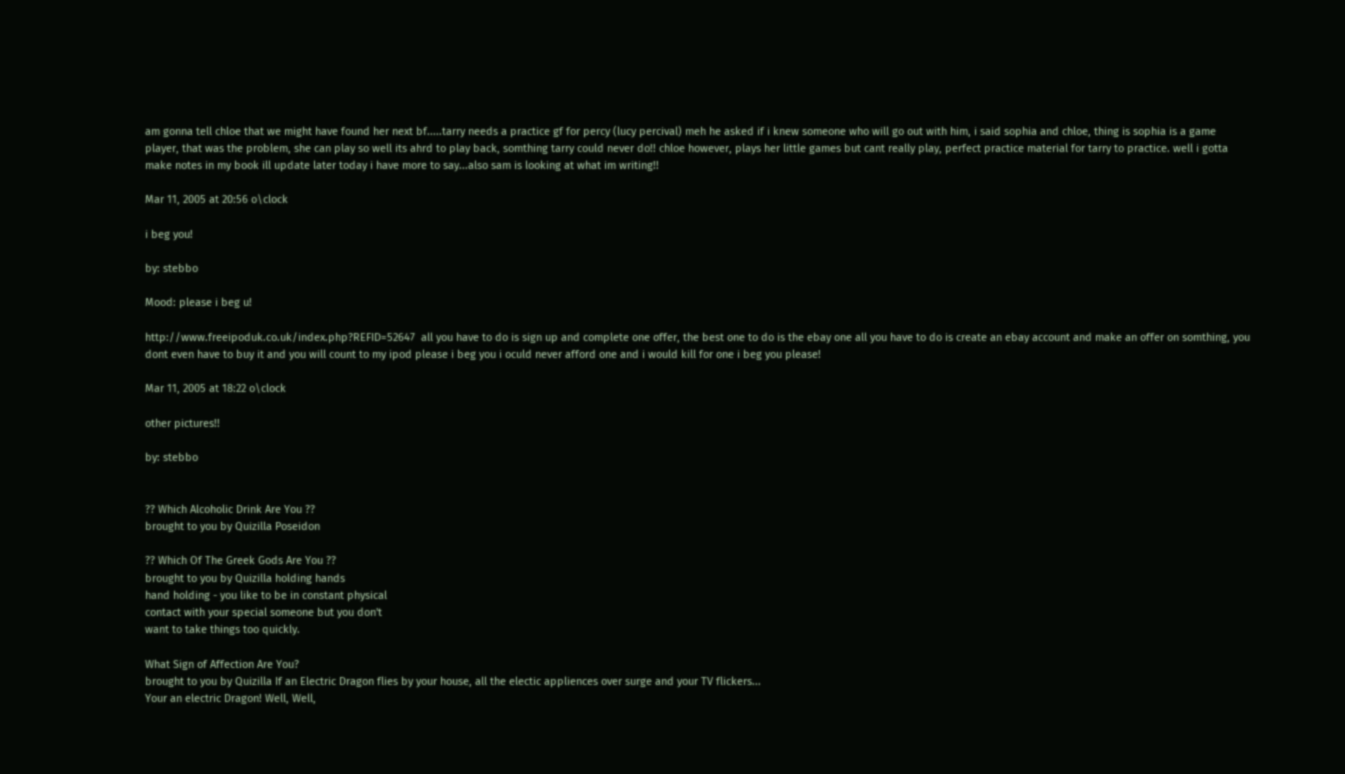am gonna tell chloe that we might have found her next bf.....tarry needs a practice gf for percy (lucy percival) meh he asked if i knew someone who will go out with him, i said sophia and chloe, thing is sophia is a game player, that was the problem, she can play so well its ahrd to play back, somthing tarry could never do!! chloe however, plays her little games but cant really play, perfect practice material for tarry to practice. well i gotta make notes in my book ill update later today i have more to say...also sam is looking at what im writing!!

Mar 11, 2005 at 20:56 o\clock

i beg you!

by: stebbo

Mood: please i beg u!

http://www.freeipoduk.co.uk/index.php?REFID=52647  all you have to do is sign up and complete one offer, the best one to do is the ebay one all you have to do is create an ebay account and make an offer on somthing, you dont even have to buy it and you will count to my ipod please i beg you i oculd never afford one and i would kill for one i beg you please!

Mar 11, 2005 at 18:22 o\clock

other pictures!!

by: stebbo


?? Which Alcoholic Drink Are You ??
brought to you by Quizilla Poseidon

?? Which Of The Greek Gods Are You ??
brought to you by Quizilla holding hands
hand holding - you like to be in constant physical
contact with your special someone but you don't
want to take things too quickly.

What Sign of Affection Are You?
brought to you by Quizilla If an Electric Dragon flies by your house, all the electic appliences over surge and your TV flickers...
Your an electric Dragon! Well, Well,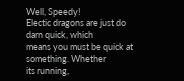Well, Speedy!
Electic dragons are just do darn quick, which
means you must be quick at something. Whether
its running,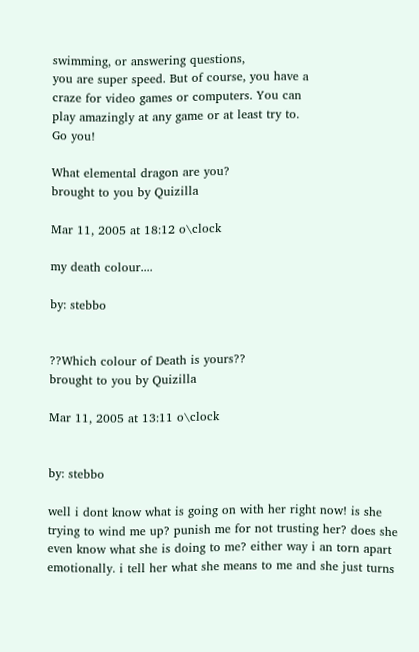swimming, or answering questions,
you are super speed. But of course, you have a
craze for video games or computers. You can
play amazingly at any game or at least try to.
Go you!

What elemental dragon are you?
brought to you by Quizilla

Mar 11, 2005 at 18:12 o\clock

my death colour....

by: stebbo


??Which colour of Death is yours??
brought to you by Quizilla

Mar 11, 2005 at 13:11 o\clock


by: stebbo

well i dont know what is going on with her right now! is she trying to wind me up? punish me for not trusting her? does she even know what she is doing to me? either way i an torn apart emotionally. i tell her what she means to me and she just turns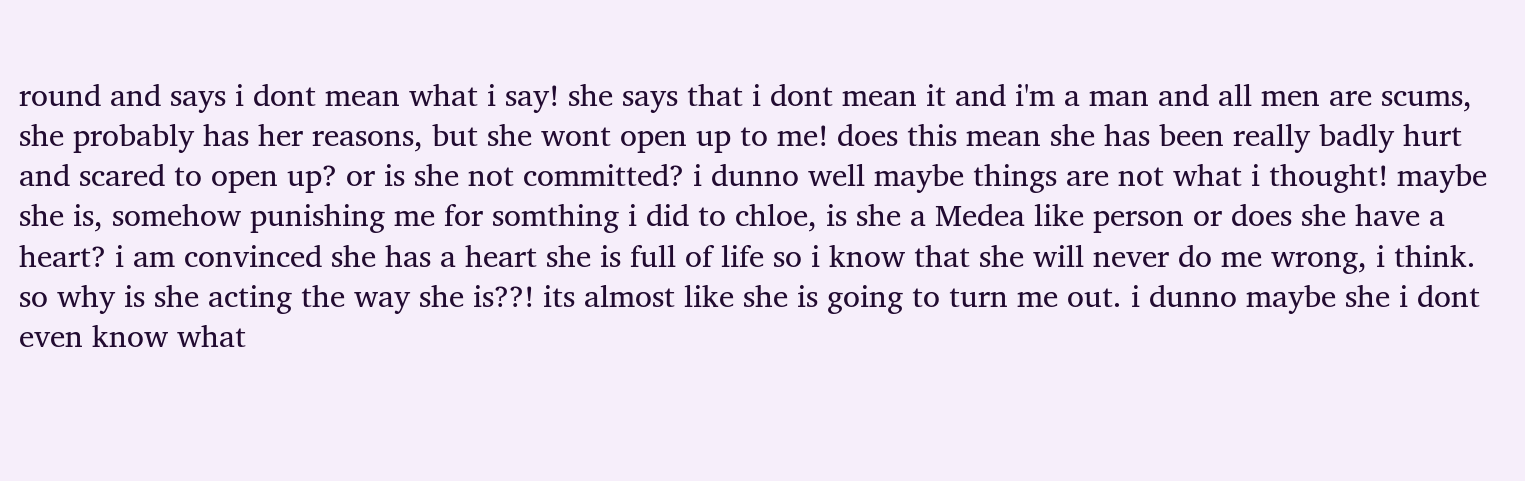round and says i dont mean what i say! she says that i dont mean it and i'm a man and all men are scums, she probably has her reasons, but she wont open up to me! does this mean she has been really badly hurt and scared to open up? or is she not committed? i dunno well maybe things are not what i thought! maybe she is, somehow punishing me for somthing i did to chloe, is she a Medea like person or does she have a heart? i am convinced she has a heart she is full of life so i know that she will never do me wrong, i think. so why is she acting the way she is??! its almost like she is going to turn me out. i dunno maybe she i dont even know what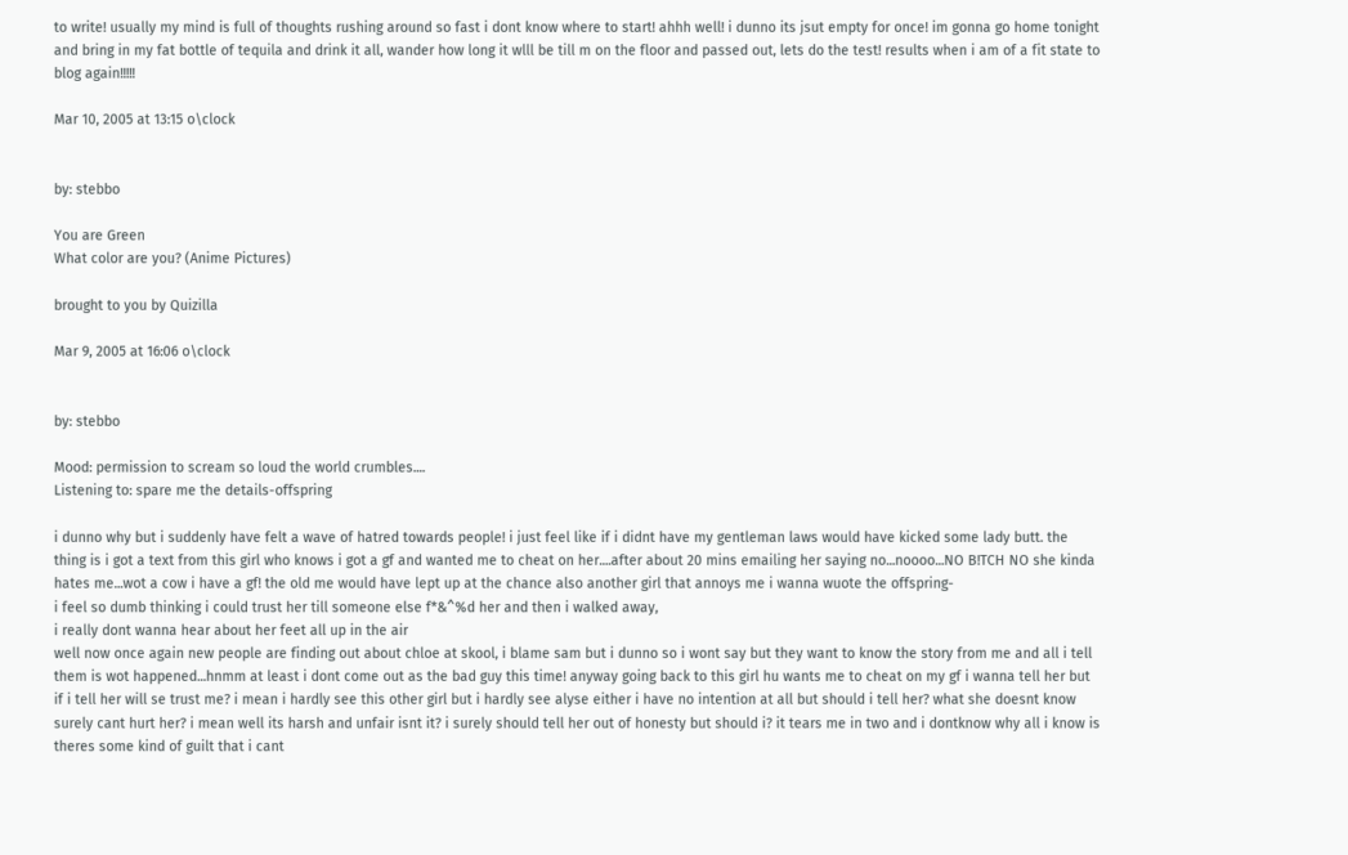to write! usually my mind is full of thoughts rushing around so fast i dont know where to start! ahhh well! i dunno its jsut empty for once! im gonna go home tonight and bring in my fat bottle of tequila and drink it all, wander how long it wlll be till m on the floor and passed out, lets do the test! results when i am of a fit state to blog again!!!!!

Mar 10, 2005 at 13:15 o\clock


by: stebbo

You are Green
What color are you? (Anime Pictures)

brought to you by Quizilla

Mar 9, 2005 at 16:06 o\clock


by: stebbo

Mood: permission to scream so loud the world crumbles....
Listening to: spare me the details-offspring

i dunno why but i suddenly have felt a wave of hatred towards people! i just feel like if i didnt have my gentleman laws would have kicked some lady butt. the thing is i got a text from this girl who knows i got a gf and wanted me to cheat on her....after about 20 mins emailing her saying no...noooo...NO B!TCH NO she kinda hates me...wot a cow i have a gf! the old me would have lept up at the chance also another girl that annoys me i wanna wuote the offspring-
i feel so dumb thinking i could trust her till someone else f*&^%d her and then i walked away,
i really dont wanna hear about her feet all up in the air
well now once again new people are finding out about chloe at skool, i blame sam but i dunno so i wont say but they want to know the story from me and all i tell them is wot happened...hnmm at least i dont come out as the bad guy this time! anyway going back to this girl hu wants me to cheat on my gf i wanna tell her but if i tell her will se trust me? i mean i hardly see this other girl but i hardly see alyse either i have no intention at all but should i tell her? what she doesnt know surely cant hurt her? i mean well its harsh and unfair isnt it? i surely should tell her out of honesty but should i? it tears me in two and i dontknow why all i know is theres some kind of guilt that i cant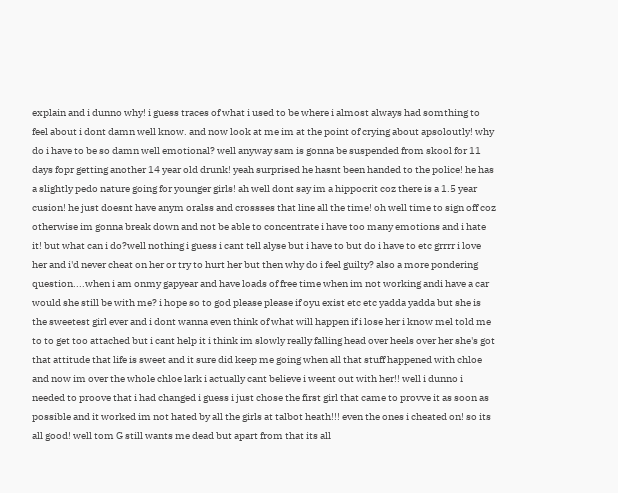explain and i dunno why! i guess traces of what i used to be where i almost always had somthing to feel about i dont damn well know. and now look at me im at the point of crying about apsoloutly! why do i have to be so damn well emotional? well anyway sam is gonna be suspended from skool for 11 days fopr getting another 14 year old drunk! yeah surprised he hasnt been handed to the police! he has a slightly pedo nature going for younger girls! ah well dont say im a hippocrit coz there is a 1.5 year cusion! he just doesnt have anym oralss and crossses that line all the time! oh well time to sign off coz otherwise im gonna break down and not be able to concentrate i have too many emotions and i hate it! but what can i do?well nothing i guess i cant tell alyse but i have to but do i have to etc grrrr i love her and i'd never cheat on her or try to hurt her but then why do i feel guilty? also a more pondering question....when i am onmy gapyear and have loads of free time when im not working andi have a car would she still be with me? i hope so to god please please if oyu exist etc etc yadda yadda but she is the sweetest girl ever and i dont wanna even think of what will happen if i lose her i know mel told me to to get too attached but i cant help it i think im slowly really falling head over heels over her she's got that attitude that life is sweet and it sure did keep me going when all that stuff happened with chloe and now im over the whole chloe lark i actually cant believe i weent out with her!! well i dunno i needed to proove that i had changed i guess i just chose the first girl that came to provve it as soon as possible and it worked im not hated by all the girls at talbot heath!!! even the ones i cheated on! so its all good! well tom G still wants me dead but apart from that its all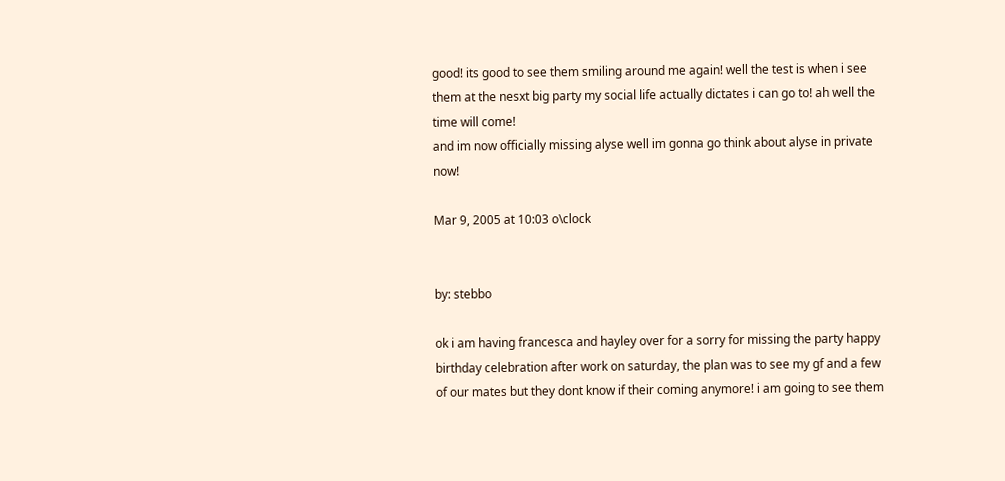good! its good to see them smiling around me again! well the test is when i see them at the nesxt big party my social life actually dictates i can go to! ah well the time will come!
and im now officially missing alyse well im gonna go think about alyse in private now!

Mar 9, 2005 at 10:03 o\clock


by: stebbo

ok i am having francesca and hayley over for a sorry for missing the party happy birthday celebration after work on saturday, the plan was to see my gf and a few of our mates but they dont know if their coming anymore! i am going to see them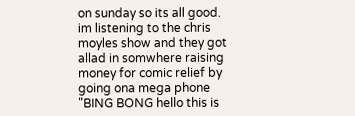on sunday so its all good. im listening to the chris moyles show and they got allad in somwhere raising money for comic relief by going ona mega phone "BING BONG hello this is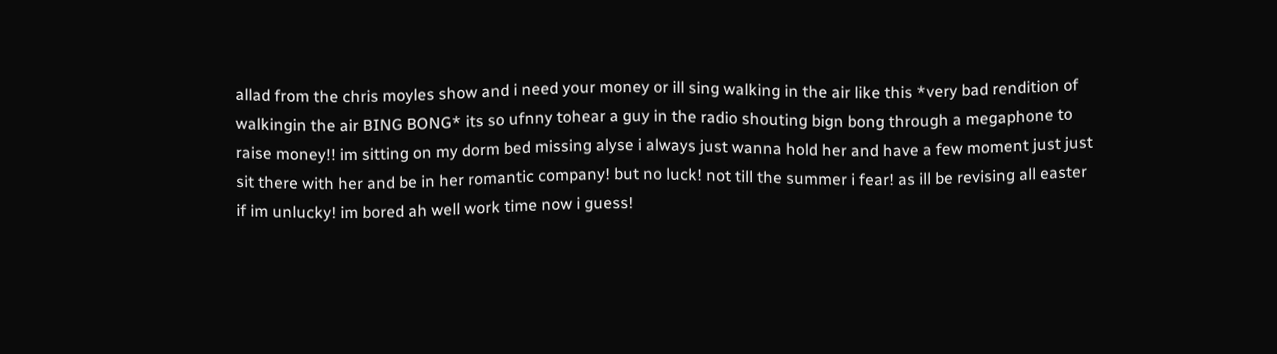allad from the chris moyles show and i need your money or ill sing walking in the air like this *very bad rendition of walkingin the air BING BONG* its so ufnny tohear a guy in the radio shouting bign bong through a megaphone to raise money!! im sitting on my dorm bed missing alyse i always just wanna hold her and have a few moment just just sit there with her and be in her romantic company! but no luck! not till the summer i fear! as ill be revising all easter if im unlucky! im bored ah well work time now i guess!